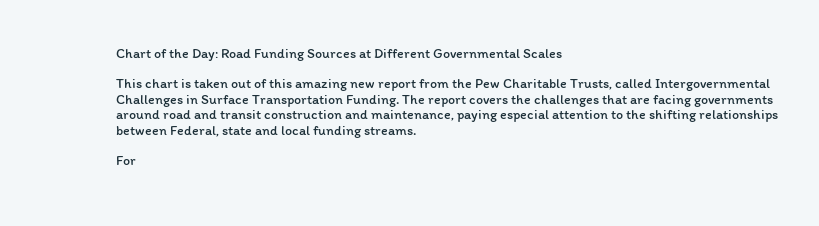Chart of the Day: Road Funding Sources at Different Governmental Scales

This chart is taken out of this amazing new report from the Pew Charitable Trusts, called Intergovernmental Challenges in Surface Transportation Funding. The report covers the challenges that are facing governments around road and transit construction and maintenance, paying especial attention to the shifting relationships between Federal, state and local funding streams.

For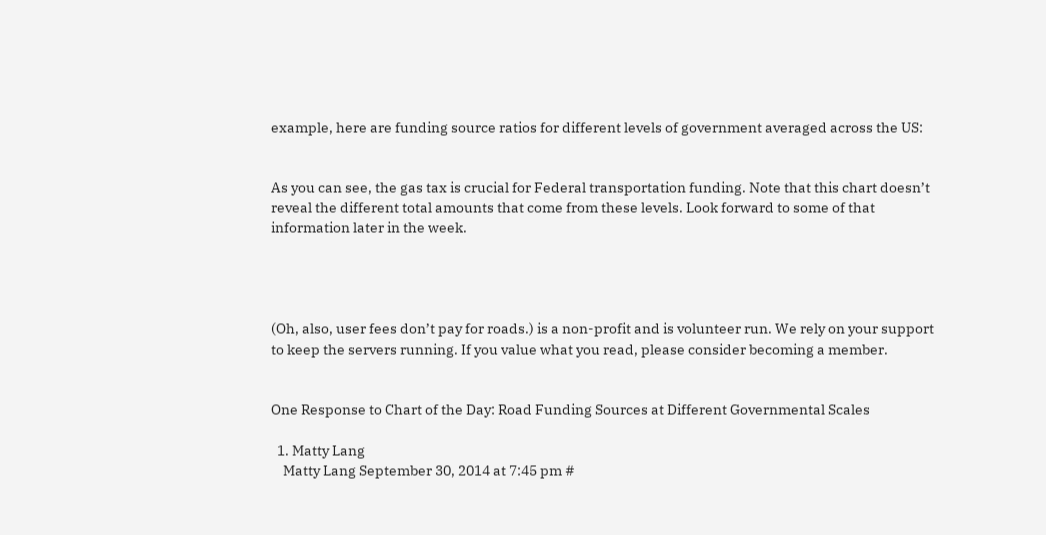example, here are funding source ratios for different levels of government averaged across the US:


As you can see, the gas tax is crucial for Federal transportation funding. Note that this chart doesn’t reveal the different total amounts that come from these levels. Look forward to some of that information later in the week.




(Oh, also, user fees don’t pay for roads.) is a non-profit and is volunteer run. We rely on your support to keep the servers running. If you value what you read, please consider becoming a member.


One Response to Chart of the Day: Road Funding Sources at Different Governmental Scales

  1. Matty Lang
    Matty Lang September 30, 2014 at 7:45 pm #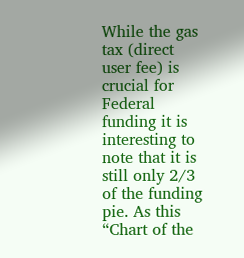While the gas tax (direct user fee) is crucial for Federal funding it is interesting to note that it is still only 2/3 of the funding pie. As this “Chart of the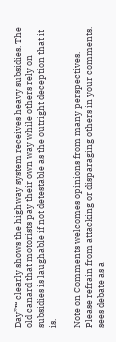Day”™ clearly shows the highway system receives heavy subsidies. The old canard that motorists pay their own way while others rely on subsidies is laughable if not detestable as the outright deception that it is.

Note on Comments welcomes opinions from many perspectives. Please refrain from attacking or disparaging others in your comments. sees debate as a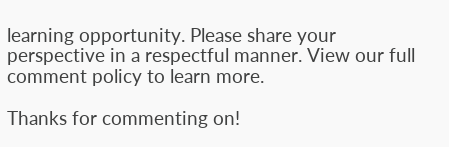learning opportunity. Please share your perspective in a respectful manner. View our full comment policy to learn more.

Thanks for commenting on!